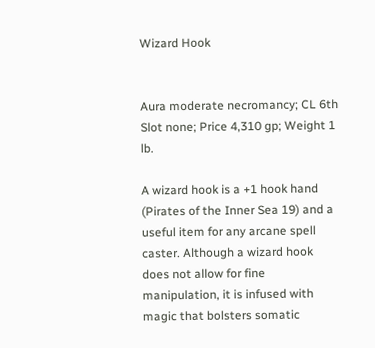Wizard Hook


Aura moderate necromancy; CL 6th
Slot none; Price 4,310 gp; Weight 1 lb.

A wizard hook is a +1 hook hand (Pirates of the Inner Sea 19) and a useful item for any arcane spell caster. Although a wizard hook does not allow for fine manipulation, it is infused with magic that bolsters somatic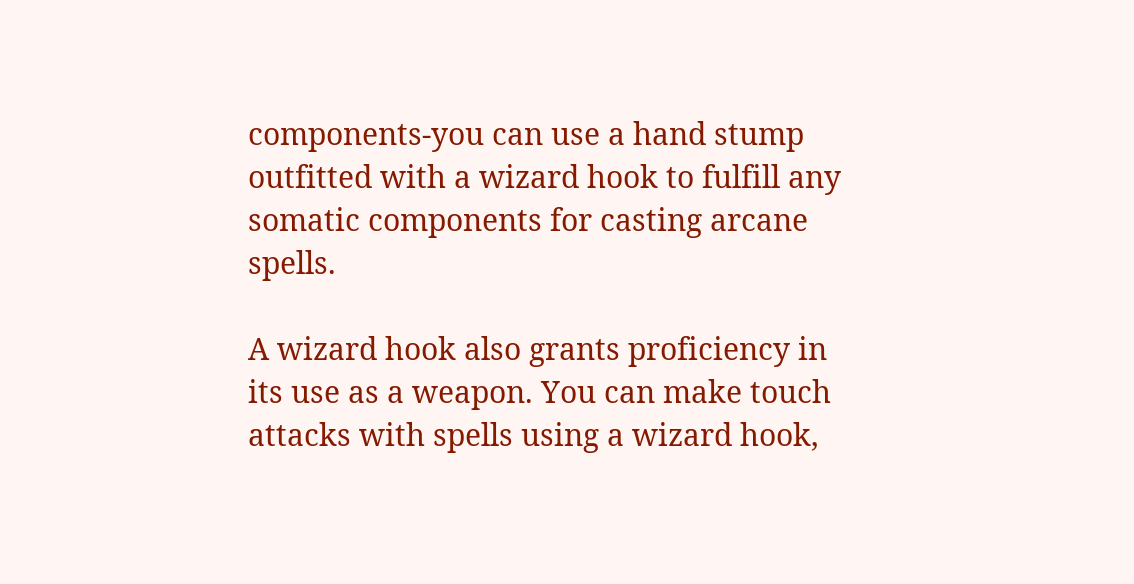components-you can use a hand stump outfitted with a wizard hook to fulfill any somatic components for casting arcane spells.

A wizard hook also grants proficiency in its use as a weapon. You can make touch attacks with spells using a wizard hook,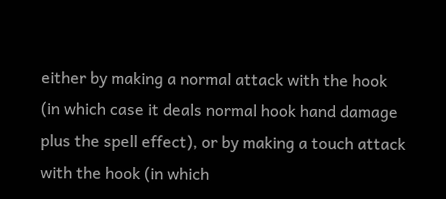either by making a normal attack with the hook (in which case it deals normal hook hand damage plus the spell effect), or by making a touch attack with the hook (in which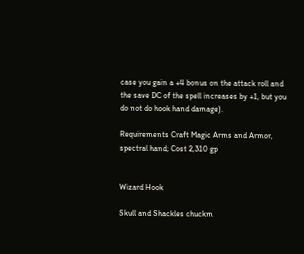case you gain a +4 bonus on the attack roll and the save DC of the spell increases by +1, but you do not do hook hand damage).

Requirements Craft Magic Arms and Armor, spectral hand; Cost 2,310 gp


Wizard Hook

Skull and Shackles chuckm